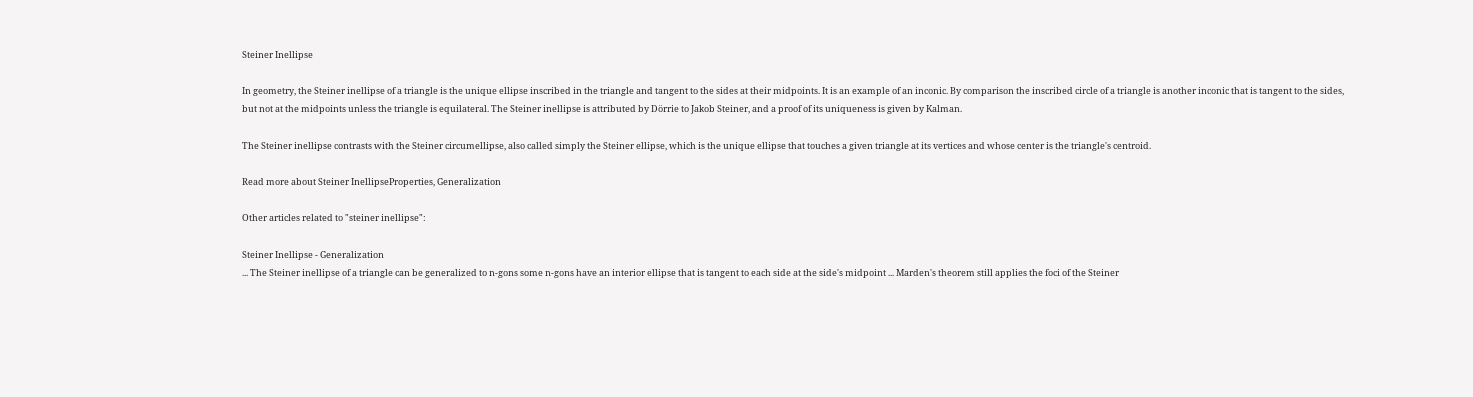Steiner Inellipse

In geometry, the Steiner inellipse of a triangle is the unique ellipse inscribed in the triangle and tangent to the sides at their midpoints. It is an example of an inconic. By comparison the inscribed circle of a triangle is another inconic that is tangent to the sides, but not at the midpoints unless the triangle is equilateral. The Steiner inellipse is attributed by Dörrie to Jakob Steiner, and a proof of its uniqueness is given by Kalman.

The Steiner inellipse contrasts with the Steiner circumellipse, also called simply the Steiner ellipse, which is the unique ellipse that touches a given triangle at its vertices and whose center is the triangle's centroid.

Read more about Steiner InellipseProperties, Generalization

Other articles related to "steiner inellipse":

Steiner Inellipse - Generalization
... The Steiner inellipse of a triangle can be generalized to n-gons some n-gons have an interior ellipse that is tangent to each side at the side's midpoint ... Marden's theorem still applies the foci of the Steiner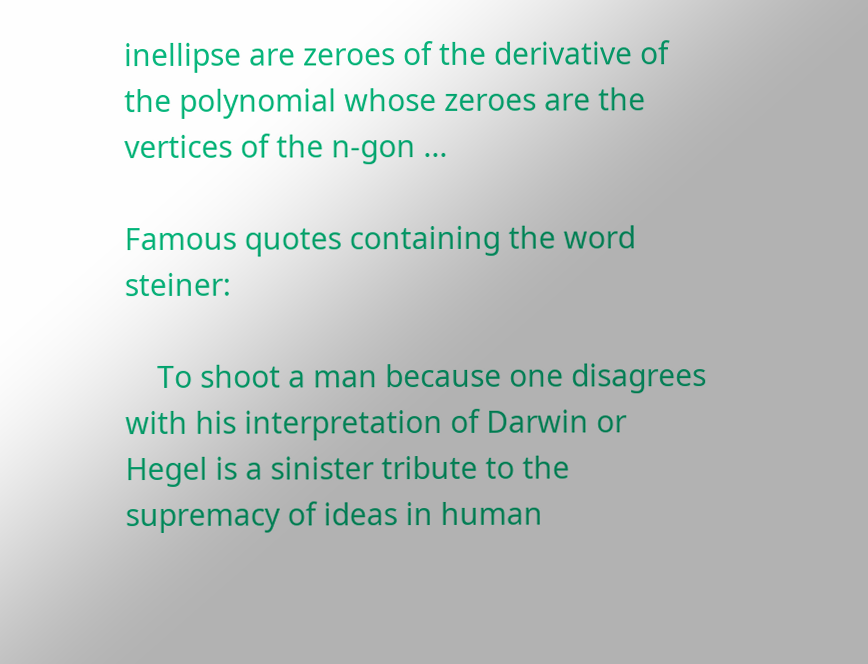inellipse are zeroes of the derivative of the polynomial whose zeroes are the vertices of the n-gon ...

Famous quotes containing the word steiner:

    To shoot a man because one disagrees with his interpretation of Darwin or Hegel is a sinister tribute to the supremacy of ideas in human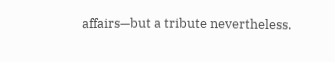affairs—but a tribute nevertheless.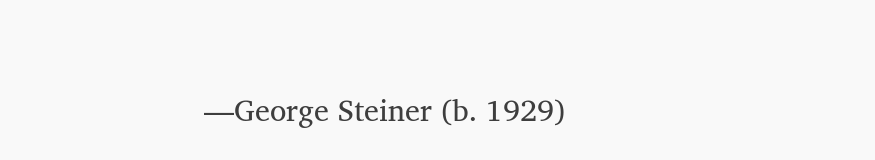—George Steiner (b. 1929)